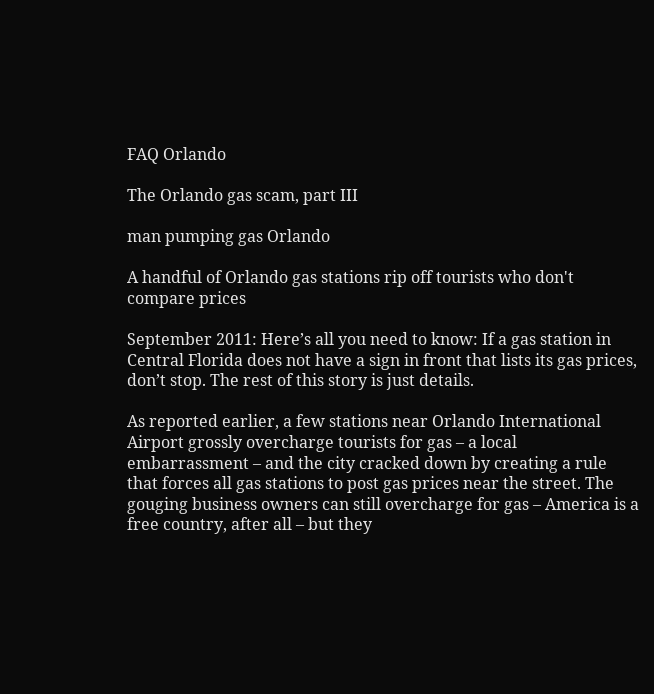FAQ Orlando

The Orlando gas scam, part III

man pumping gas Orlando

A handful of Orlando gas stations rip off tourists who don't compare prices

September 2011: Here’s all you need to know: If a gas station in Central Florida does not have a sign in front that lists its gas prices, don’t stop. The rest of this story is just details.

As reported earlier, a few stations near Orlando International Airport grossly overcharge tourists for gas – a local embarrassment – and the city cracked down by creating a rule that forces all gas stations to post gas prices near the street. The gouging business owners can still overcharge for gas – America is a free country, after all – but they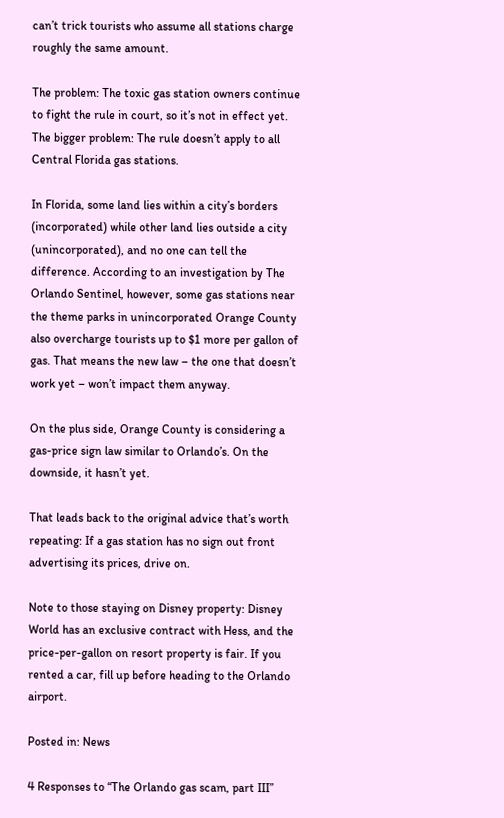can’t trick tourists who assume all stations charge roughly the same amount.

The problem: The toxic gas station owners continue to fight the rule in court, so it’s not in effect yet. The bigger problem: The rule doesn’t apply to all Central Florida gas stations.

In Florida, some land lies within a city’s borders (incorporated) while other land lies outside a city (unincorporated), and no one can tell the difference. According to an investigation by The Orlando Sentinel, however, some gas stations near the theme parks in unincorporated Orange County also overcharge tourists up to $1 more per gallon of gas. That means the new law – the one that doesn’t work yet – won’t impact them anyway.

On the plus side, Orange County is considering a gas-price sign law similar to Orlando’s. On the downside, it hasn’t yet.

That leads back to the original advice that’s worth repeating: If a gas station has no sign out front advertising its prices, drive on.

Note to those staying on Disney property: Disney World has an exclusive contract with Hess, and the price-per-gallon on resort property is fair. If you rented a car, fill up before heading to the Orlando airport.

Posted in: News

4 Responses to “The Orlando gas scam, part III”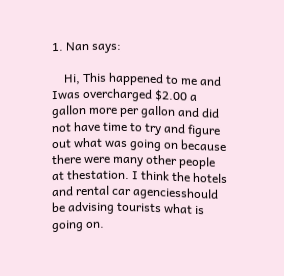1. Nan says:

    Hi, This happened to me and Iwas overcharged $2.00 a gallon more per gallon and did not have time to try and figure out what was going on because there were many other people at thestation. I think the hotels and rental car agenciesshould be advising tourists what is going on.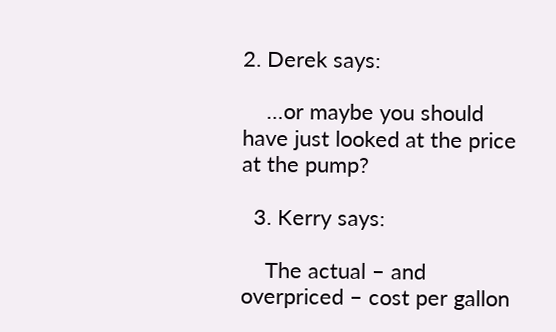2. Derek says:

    …or maybe you should have just looked at the price at the pump?

  3. Kerry says:

    The actual – and overpriced – cost per gallon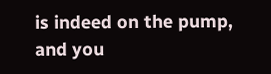is indeed on the pump, and you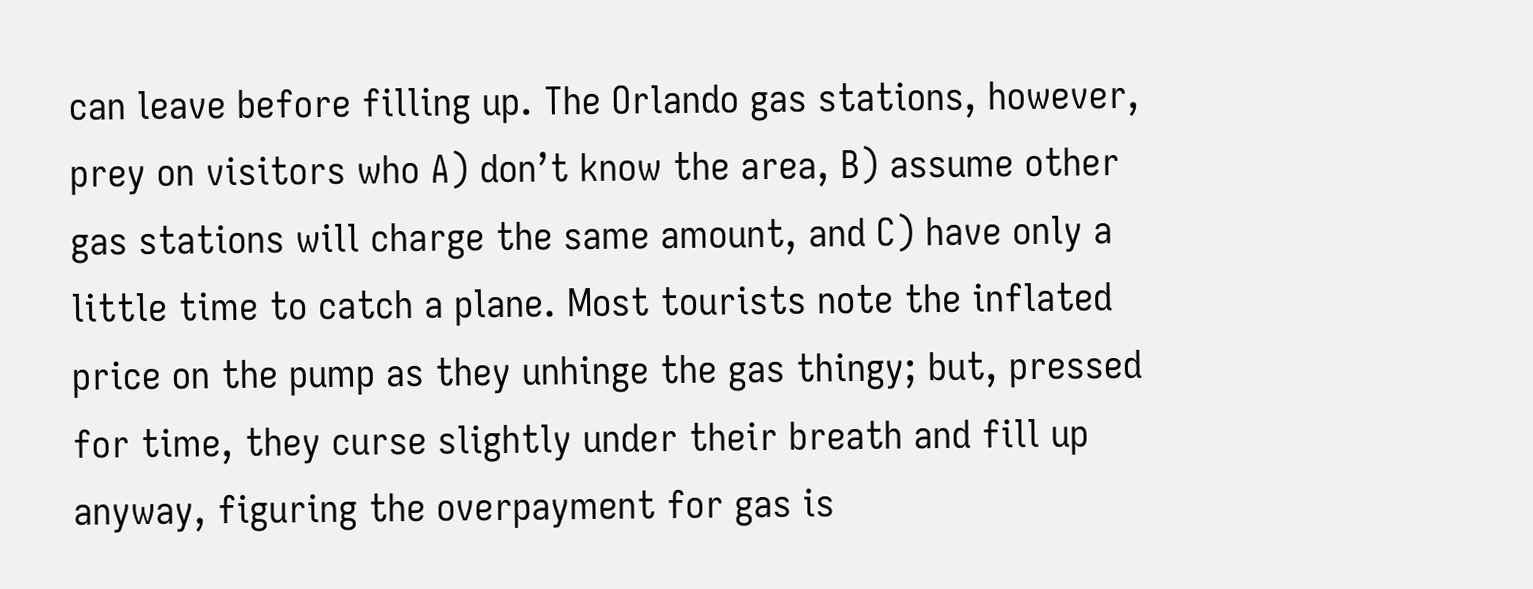can leave before filling up. The Orlando gas stations, however, prey on visitors who A) don’t know the area, B) assume other gas stations will charge the same amount, and C) have only a little time to catch a plane. Most tourists note the inflated price on the pump as they unhinge the gas thingy; but, pressed for time, they curse slightly under their breath and fill up anyway, figuring the overpayment for gas is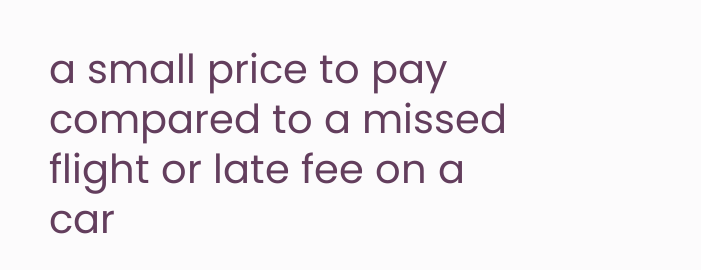a small price to pay compared to a missed flight or late fee on a car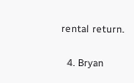rental return.

  4. Bryan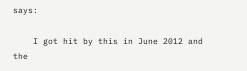says:

    I got hit by this in June 2012 and the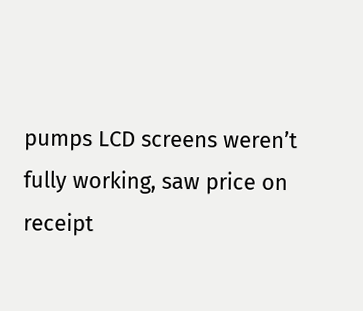pumps LCD screens weren’t fully working, saw price on receipt